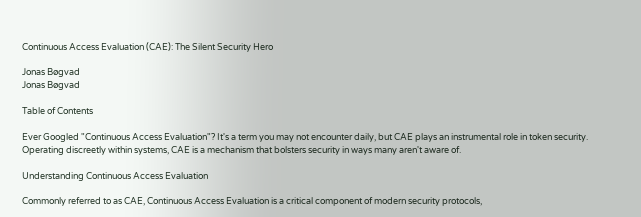Continuous Access Evaluation (CAE): The Silent Security Hero

Jonas Bøgvad
Jonas Bøgvad

Table of Contents

Ever Googled "Continuous Access Evaluation"? It's a term you may not encounter daily, but CAE plays an instrumental role in token security. Operating discreetly within systems, CAE is a mechanism that bolsters security in ways many aren't aware of.

Understanding Continuous Access Evaluation

Commonly referred to as CAE, Continuous Access Evaluation is a critical component of modern security protocols,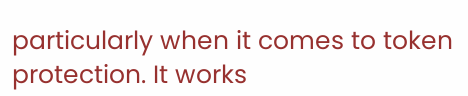particularly when it comes to token protection. It works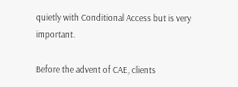quietly with Conditional Access but is very important.

Before the advent of CAE, clients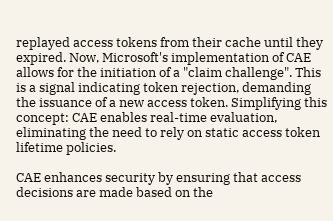replayed access tokens from their cache until they expired. Now, Microsoft's implementation of CAE allows for the initiation of a "claim challenge". This is a signal indicating token rejection, demanding the issuance of a new access token. Simplifying this concept: CAE enables real-time evaluation, eliminating the need to rely on static access token lifetime policies.

CAE enhances security by ensuring that access decisions are made based on the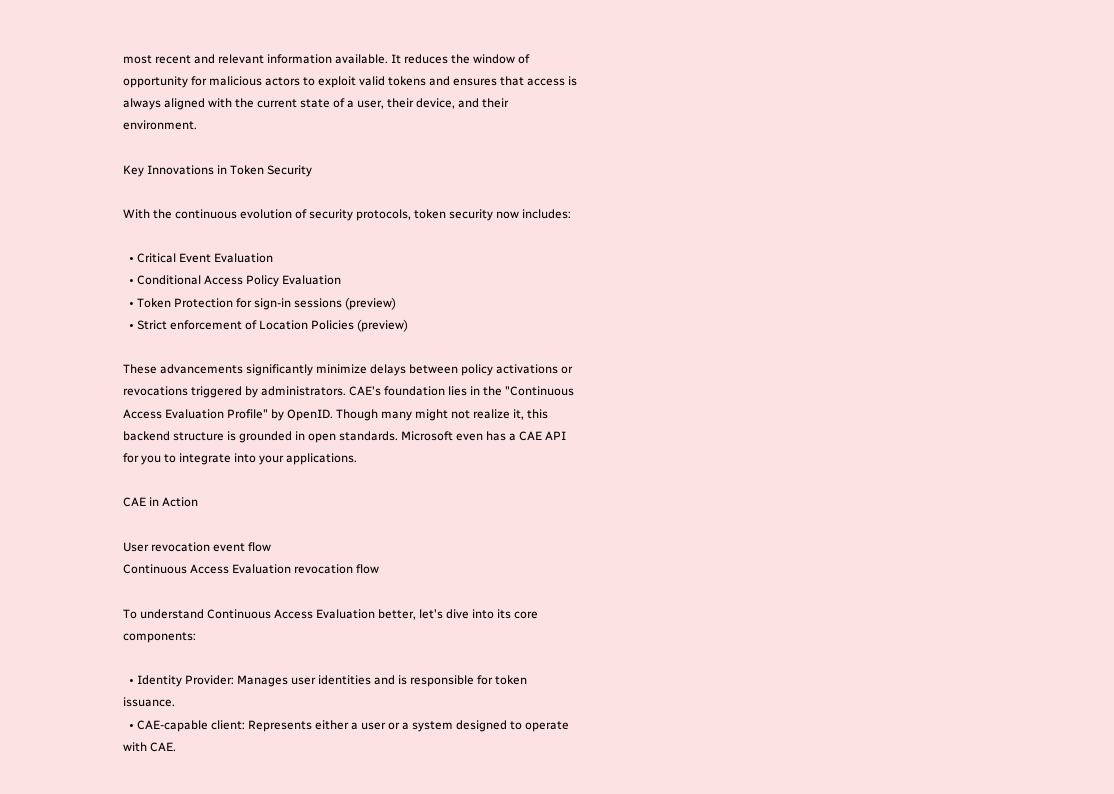most recent and relevant information available. It reduces the window of opportunity for malicious actors to exploit valid tokens and ensures that access is always aligned with the current state of a user, their device, and their environment.

Key Innovations in Token Security

With the continuous evolution of security protocols, token security now includes:

  • Critical Event Evaluation
  • Conditional Access Policy Evaluation
  • Token Protection for sign-in sessions (preview)
  • Strict enforcement of Location Policies (preview)

These advancements significantly minimize delays between policy activations or revocations triggered by administrators. CAE's foundation lies in the "Continuous Access Evaluation Profile" by OpenID. Though many might not realize it, this backend structure is grounded in open standards. Microsoft even has a CAE API for you to integrate into your applications.

CAE in Action

User revocation event flow
Continuous Access Evaluation revocation flow

To understand Continuous Access Evaluation better, let's dive into its core components:

  • Identity Provider: Manages user identities and is responsible for token issuance.
  • CAE-capable client: Represents either a user or a system designed to operate with CAE.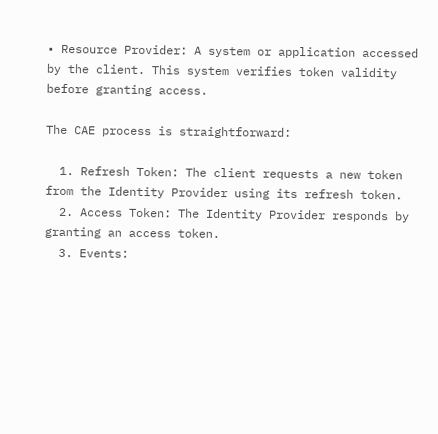• Resource Provider: A system or application accessed by the client. This system verifies token validity before granting access.

The CAE process is straightforward:

  1. Refresh Token: The client requests a new token from the Identity Provider using its refresh token.
  2. Access Token: The Identity Provider responds by granting an access token.
  3. Events: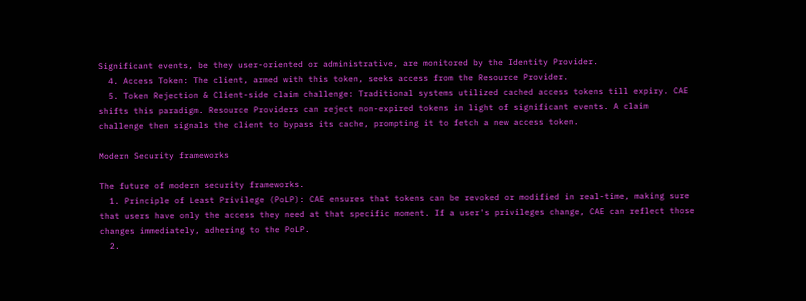Significant events, be they user-oriented or administrative, are monitored by the Identity Provider.
  4. Access Token: The client, armed with this token, seeks access from the Resource Provider.
  5. Token Rejection & Client-side claim challenge: Traditional systems utilized cached access tokens till expiry. CAE shifts this paradigm. Resource Providers can reject non-expired tokens in light of significant events. A claim challenge then signals the client to bypass its cache, prompting it to fetch a new access token.

Modern Security frameworks

The future of modern security frameworks.
  1. Principle of Least Privilege (PoLP): CAE ensures that tokens can be revoked or modified in real-time, making sure that users have only the access they need at that specific moment. If a user's privileges change, CAE can reflect those changes immediately, adhering to the PoLP.
  2.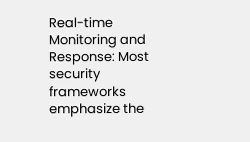Real-time Monitoring and Response: Most security frameworks emphasize the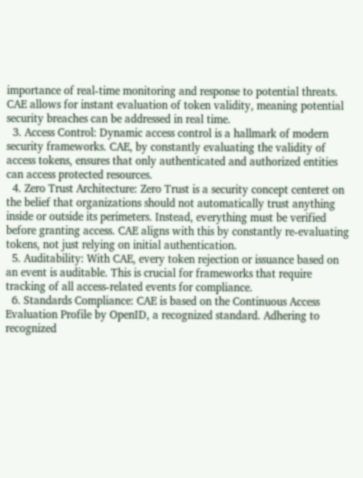importance of real-time monitoring and response to potential threats. CAE allows for instant evaluation of token validity, meaning potential security breaches can be addressed in real time.
  3. Access Control: Dynamic access control is a hallmark of modern security frameworks. CAE, by constantly evaluating the validity of access tokens, ensures that only authenticated and authorized entities can access protected resources.
  4. Zero Trust Architecture: Zero Trust is a security concept centeret on the belief that organizations should not automatically trust anything inside or outside its perimeters. Instead, everything must be verified before granting access. CAE aligns with this by constantly re-evaluating tokens, not just relying on initial authentication.
  5. Auditability: With CAE, every token rejection or issuance based on an event is auditable. This is crucial for frameworks that require tracking of all access-related events for compliance.
  6. Standards Compliance: CAE is based on the Continuous Access Evaluation Profile by OpenID, a recognized standard. Adhering to recognized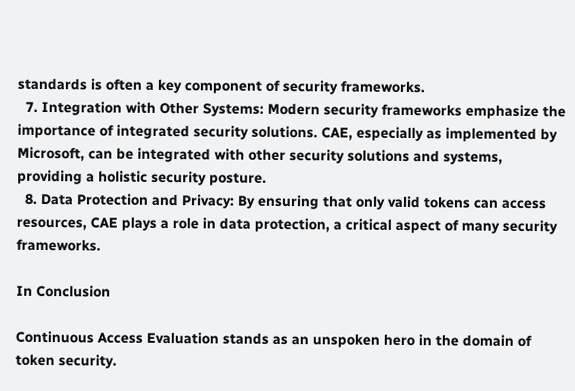standards is often a key component of security frameworks.
  7. Integration with Other Systems: Modern security frameworks emphasize the importance of integrated security solutions. CAE, especially as implemented by Microsoft, can be integrated with other security solutions and systems, providing a holistic security posture.
  8. Data Protection and Privacy: By ensuring that only valid tokens can access resources, CAE plays a role in data protection, a critical aspect of many security frameworks.

In Conclusion

Continuous Access Evaluation stands as an unspoken hero in the domain of token security.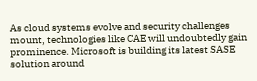As cloud systems evolve and security challenges mount, technologies like CAE will undoubtedly gain prominence. Microsoft is building its latest SASE solution around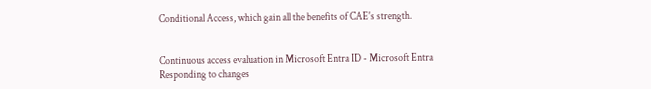Conditional Access, which gain all the benefits of CAE's strength.


Continuous access evaluation in Microsoft Entra ID - Microsoft Entra
Responding to changes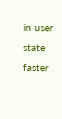in user state faster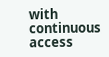with continuous access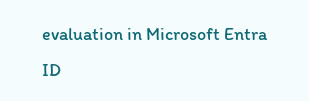evaluation in Microsoft Entra ID